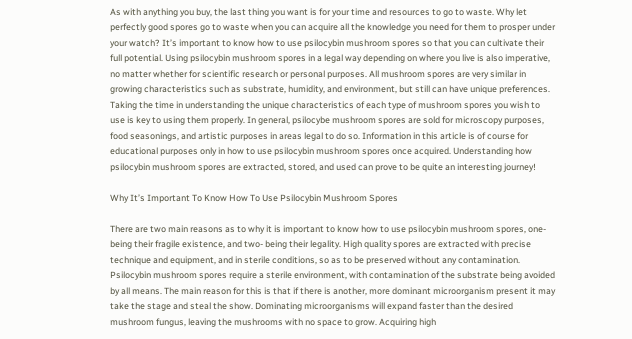As with anything you buy, the last thing you want is for your time and resources to go to waste. Why let perfectly good spores go to waste when you can acquire all the knowledge you need for them to prosper under your watch? It’s important to know how to use psilocybin mushroom spores so that you can cultivate their full potential. Using psilocybin mushroom spores in a legal way depending on where you live is also imperative, no matter whether for scientific research or personal purposes. All mushroom spores are very similar in growing characteristics such as substrate, humidity, and environment, but still can have unique preferences. Taking the time in understanding the unique characteristics of each type of mushroom spores you wish to use is key to using them properly. In general, psilocybe mushroom spores are sold for microscopy purposes, food seasonings, and artistic purposes in areas legal to do so. Information in this article is of course for educational purposes only in how to use psilocybin mushroom spores once acquired. Understanding how psilocybin mushroom spores are extracted, stored, and used can prove to be quite an interesting journey!

Why It’s Important To Know How To Use Psilocybin Mushroom Spores

There are two main reasons as to why it is important to know how to use psilocybin mushroom spores, one- being their fragile existence, and two- being their legality. High quality spores are extracted with precise technique and equipment, and in sterile conditions, so as to be preserved without any contamination. Psilocybin mushroom spores require a sterile environment, with contamination of the substrate being avoided by all means. The main reason for this is that if there is another, more dominant microorganism present it may take the stage and steal the show. Dominating microorganisms will expand faster than the desired mushroom fungus, leaving the mushrooms with no space to grow. Acquiring high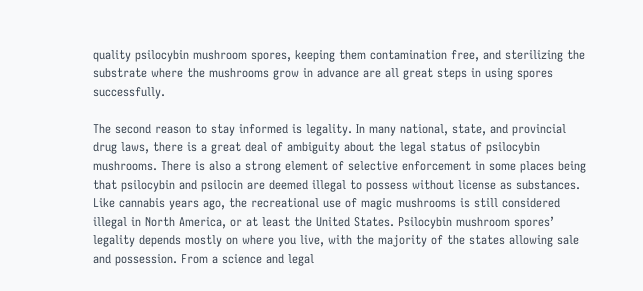quality psilocybin mushroom spores, keeping them contamination free, and sterilizing the substrate where the mushrooms grow in advance are all great steps in using spores successfully.

The second reason to stay informed is legality. In many national, state, and provincial drug laws, there is a great deal of ambiguity about the legal status of psilocybin mushrooms. There is also a strong element of selective enforcement in some places being that psilocybin and psilocin are deemed illegal to possess without license as substances. Like cannabis years ago, the recreational use of magic mushrooms is still considered illegal in North America, or at least the United States. Psilocybin mushroom spores’ legality depends mostly on where you live, with the majority of the states allowing sale and possession. From a science and legal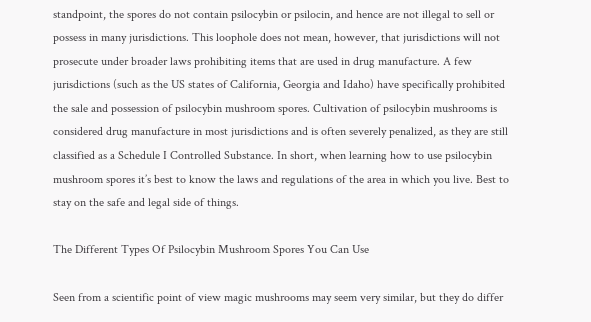standpoint, the spores do not contain psilocybin or psilocin, and hence are not illegal to sell or possess in many jurisdictions. This loophole does not mean, however, that jurisdictions will not prosecute under broader laws prohibiting items that are used in drug manufacture. A few jurisdictions (such as the US states of California, Georgia and Idaho) have specifically prohibited the sale and possession of psilocybin mushroom spores. Cultivation of psilocybin mushrooms is considered drug manufacture in most jurisdictions and is often severely penalized, as they are still classified as a Schedule I Controlled Substance. In short, when learning how to use psilocybin mushroom spores it’s best to know the laws and regulations of the area in which you live. Best to stay on the safe and legal side of things.

The Different Types Of Psilocybin Mushroom Spores You Can Use

Seen from a scientific point of view magic mushrooms may seem very similar, but they do differ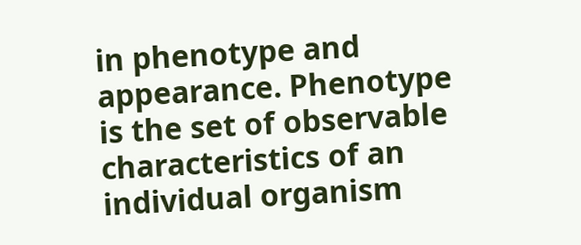in phenotype and appearance. Phenotype is the set of observable characteristics of an individual organism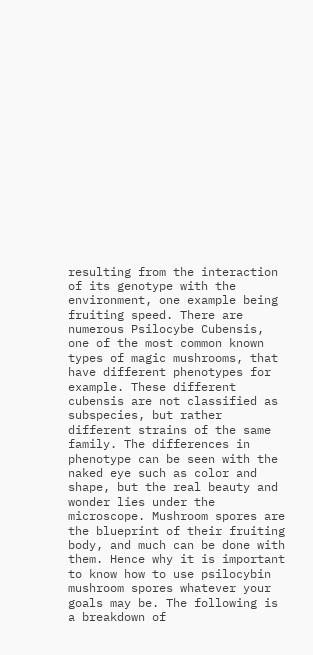resulting from the interaction of its genotype with the environment, one example being fruiting speed. There are numerous Psilocybe Cubensis, one of the most common known types of magic mushrooms, that have different phenotypes for example. These different cubensis are not classified as subspecies, but rather different strains of the same family. The differences in phenotype can be seen with the naked eye such as color and shape, but the real beauty and wonder lies under the microscope. Mushroom spores are the blueprint of their fruiting body, and much can be done with them. Hence why it is important to know how to use psilocybin mushroom spores whatever your goals may be. The following is a breakdown of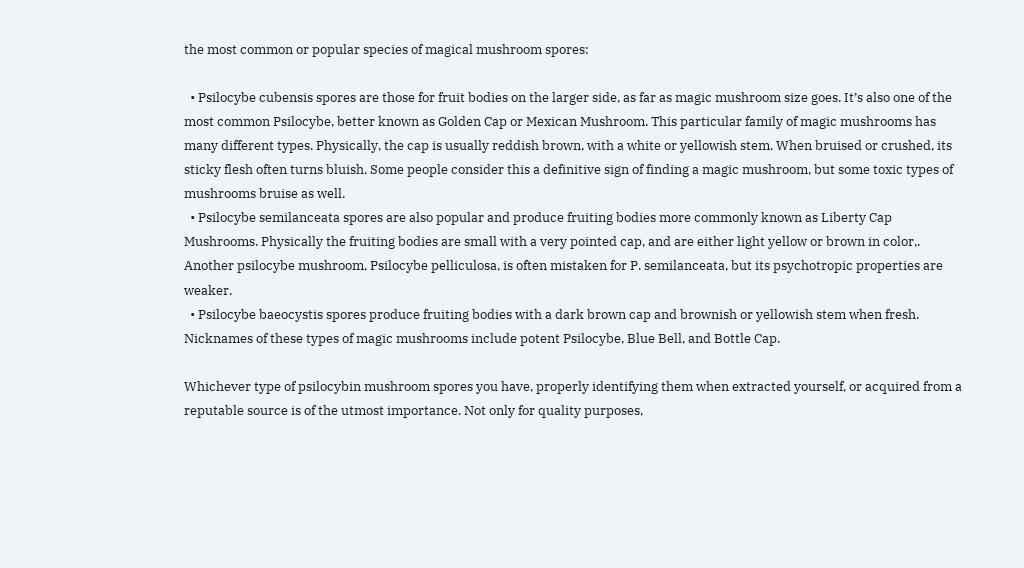the most common or popular species of magical mushroom spores:

  • Psilocybe cubensis spores are those for fruit bodies on the larger side, as far as magic mushroom size goes. It’s also one of the most common Psilocybe, better known as Golden Cap or Mexican Mushroom. This particular family of magic mushrooms has many different types. Physically, the cap is usually reddish brown, with a white or yellowish stem. When bruised or crushed, its sticky flesh often turns bluish. Some people consider this a definitive sign of finding a magic mushroom, but some toxic types of mushrooms bruise as well.
  • Psilocybe semilanceata spores are also popular and produce fruiting bodies more commonly known as Liberty Cap Mushrooms. Physically the fruiting bodies are small with a very pointed cap, and are either light yellow or brown in color,. Another psilocybe mushroom, Psilocybe pelliculosa, is often mistaken for P. semilanceata, but its psychotropic properties are weaker.
  • Psilocybe baeocystis spores produce fruiting bodies with a dark brown cap and brownish or yellowish stem when fresh. Nicknames of these types of magic mushrooms include potent Psilocybe, Blue Bell, and Bottle Cap.

Whichever type of psilocybin mushroom spores you have, properly identifying them when extracted yourself, or acquired from a reputable source is of the utmost importance. Not only for quality purposes,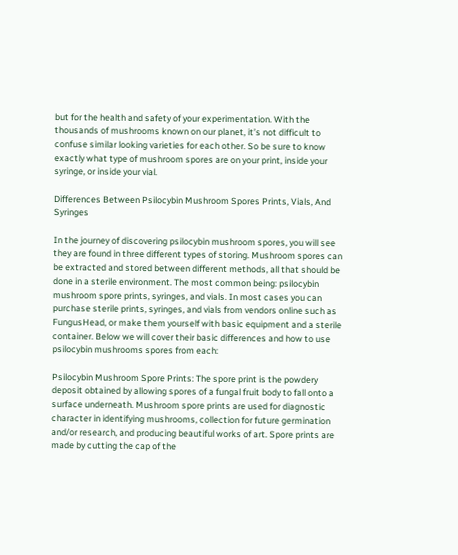but for the health and safety of your experimentation. With the thousands of mushrooms known on our planet, it’s not difficult to confuse similar looking varieties for each other. So be sure to know exactly what type of mushroom spores are on your print, inside your syringe, or inside your vial.

Differences Between Psilocybin Mushroom Spores Prints, Vials, And Syringes

In the journey of discovering psilocybin mushroom spores, you will see they are found in three different types of storing. Mushroom spores can be extracted and stored between different methods, all that should be done in a sterile environment. The most common being: psilocybin mushroom spore prints, syringes, and vials. In most cases you can purchase sterile prints, syringes, and vials from vendors online such as FungusHead, or make them yourself with basic equipment and a sterile container. Below we will cover their basic differences and how to use psilocybin mushrooms spores from each:

Psilocybin Mushroom Spore Prints: The spore print is the powdery deposit obtained by allowing spores of a fungal fruit body to fall onto a surface underneath. Mushroom spore prints are used for diagnostic character in identifying mushrooms, collection for future germination and/or research, and producing beautiful works of art. Spore prints are made by cutting the cap of the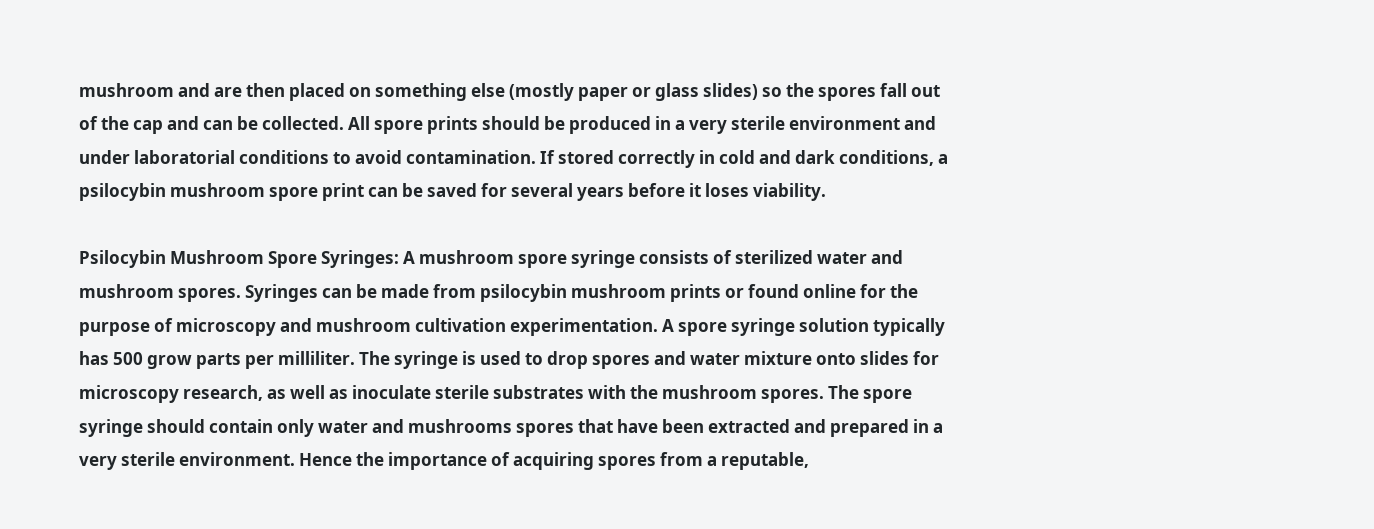mushroom and are then placed on something else (mostly paper or glass slides) so the spores fall out of the cap and can be collected. All spore prints should be produced in a very sterile environment and under laboratorial conditions to avoid contamination. If stored correctly in cold and dark conditions, a psilocybin mushroom spore print can be saved for several years before it loses viability.

Psilocybin Mushroom Spore Syringes: A mushroom spore syringe consists of sterilized water and mushroom spores. Syringes can be made from psilocybin mushroom prints or found online for the purpose of microscopy and mushroom cultivation experimentation. A spore syringe solution typically has 500 grow parts per milliliter. The syringe is used to drop spores and water mixture onto slides for microscopy research, as well as inoculate sterile substrates with the mushroom spores. The spore syringe should contain only water and mushrooms spores that have been extracted and prepared in a very sterile environment. Hence the importance of acquiring spores from a reputable,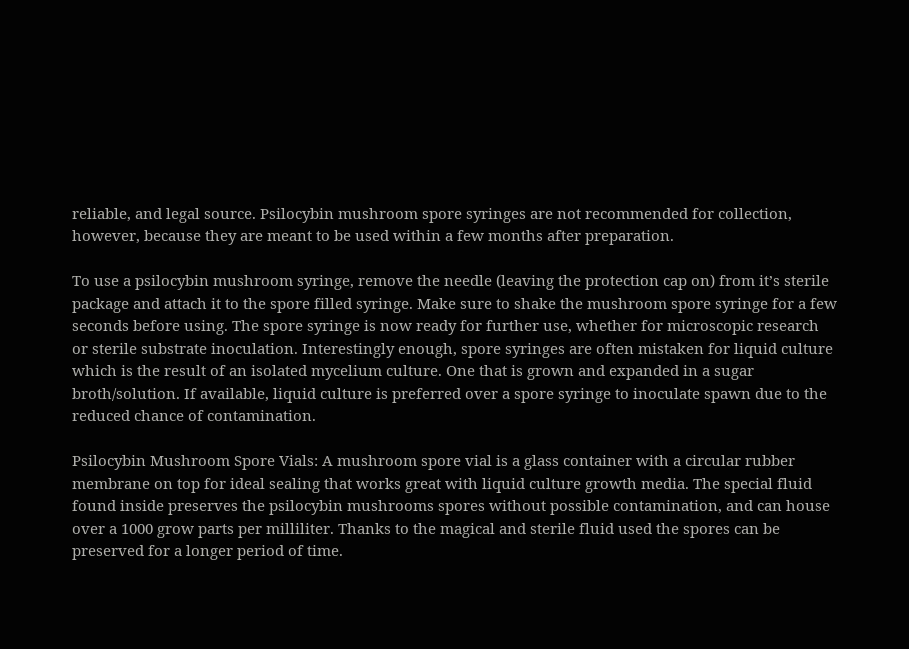reliable, and legal source. Psilocybin mushroom spore syringes are not recommended for collection, however, because they are meant to be used within a few months after preparation.

To use a psilocybin mushroom syringe, remove the needle (leaving the protection cap on) from it’s sterile package and attach it to the spore filled syringe. Make sure to shake the mushroom spore syringe for a few seconds before using. The spore syringe is now ready for further use, whether for microscopic research or sterile substrate inoculation. Interestingly enough, spore syringes are often mistaken for liquid culture which is the result of an isolated mycelium culture. One that is grown and expanded in a sugar broth/solution. If available, liquid culture is preferred over a spore syringe to inoculate spawn due to the reduced chance of contamination.

Psilocybin Mushroom Spore Vials: A mushroom spore vial is a glass container with a circular rubber membrane on top for ideal sealing that works great with liquid culture growth media. The special fluid found inside preserves the psilocybin mushrooms spores without possible contamination, and can house over a 1000 grow parts per milliliter. Thanks to the magical and sterile fluid used the spores can be preserved for a longer period of time.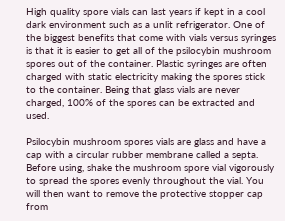High quality spore vials can last years if kept in a cool dark environment such as a unlit refrigerator. One of the biggest benefits that come with vials versus syringes is that it is easier to get all of the psilocybin mushroom spores out of the container. Plastic syringes are often charged with static electricity making the spores stick to the container. Being that glass vials are never charged, 100% of the spores can be extracted and used.

Psilocybin mushroom spores vials are glass and have a cap with a circular rubber membrane called a septa. Before using, shake the mushroom spore vial vigorously to spread the spores evenly throughout the vial. You will then want to remove the protective stopper cap from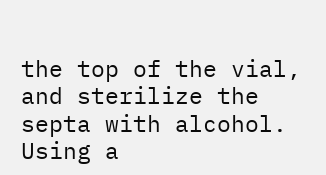the top of the vial, and sterilize the septa with alcohol. Using a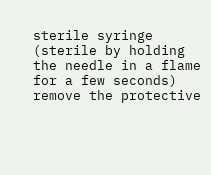sterile syringe (sterile by holding the needle in a flame for a few seconds) remove the protective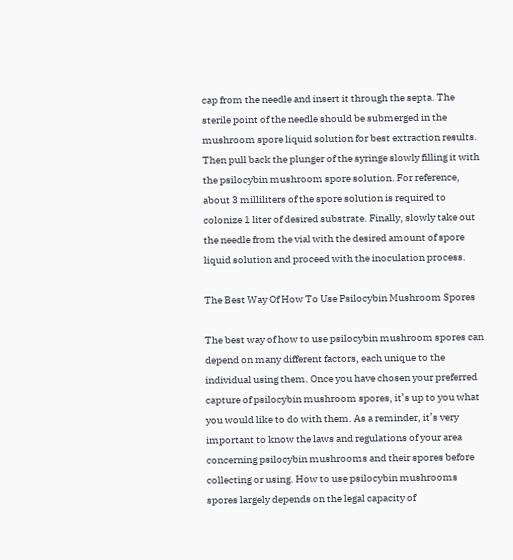cap from the needle and insert it through the septa. The sterile point of the needle should be submerged in the mushroom spore liquid solution for best extraction results. Then pull back the plunger of the syringe slowly filling it with the psilocybin mushroom spore solution. For reference, about 3 milliliters of the spore solution is required to colonize 1 liter of desired substrate. Finally, slowly take out the needle from the vial with the desired amount of spore liquid solution and proceed with the inoculation process.

The Best Way Of How To Use Psilocybin Mushroom Spores

The best way of how to use psilocybin mushroom spores can depend on many different factors, each unique to the individual using them. Once you have chosen your preferred capture of psilocybin mushroom spores, it’s up to you what you would like to do with them. As a reminder, it’s very important to know the laws and regulations of your area concerning psilocybin mushrooms and their spores before collecting or using. How to use psilocybin mushrooms spores largely depends on the legal capacity of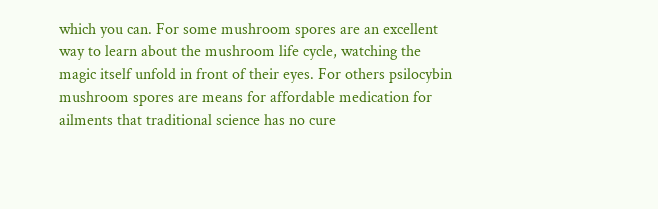which you can. For some mushroom spores are an excellent way to learn about the mushroom life cycle, watching the magic itself unfold in front of their eyes. For others psilocybin mushroom spores are means for affordable medication for ailments that traditional science has no cure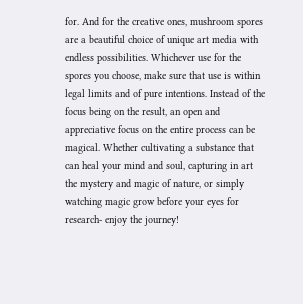for. And for the creative ones, mushroom spores are a beautiful choice of unique art media with endless possibilities. Whichever use for the spores you choose, make sure that use is within legal limits and of pure intentions. Instead of the focus being on the result, an open and appreciative focus on the entire process can be magical. Whether cultivating a substance that can heal your mind and soul, capturing in art the mystery and magic of nature, or simply watching magic grow before your eyes for research- enjoy the journey!